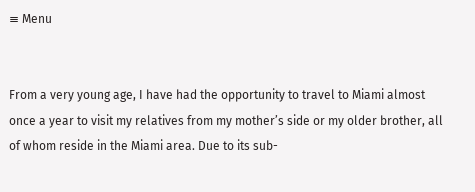≡ Menu


From a very young age, I have had the opportunity to travel to Miami almost once a year to visit my relatives from my mother’s side or my older brother, all of whom reside in the Miami area. Due to its sub-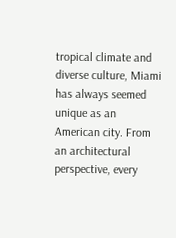tropical climate and diverse culture, Miami has always seemed unique as an American city. From an architectural perspective, every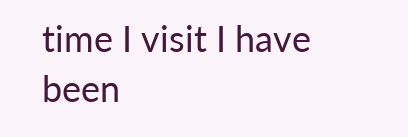time I visit I have been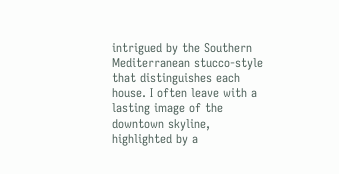intrigued by the Southern Mediterranean stucco-style that distinguishes each house. I often leave with a lasting image of the downtown skyline, highlighted by a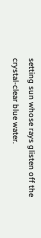setting sun whose rays glisten off the crystal-clear blue water.